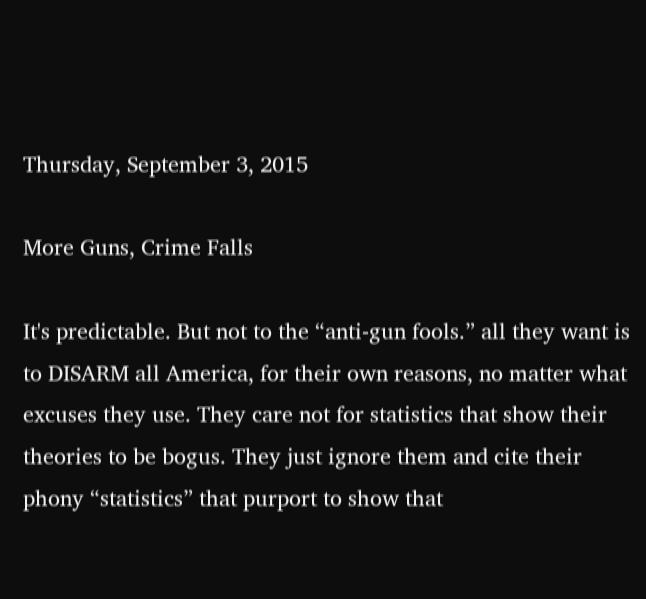Thursday, September 3, 2015

More Guns, Crime Falls

It's predictable. But not to the “anti-gun fools.” all they want is to DISARM all America, for their own reasons, no matter what excuses they use. They care not for statistics that show their theories to be bogus. They just ignore them and cite their phony “statistics” that purport to show that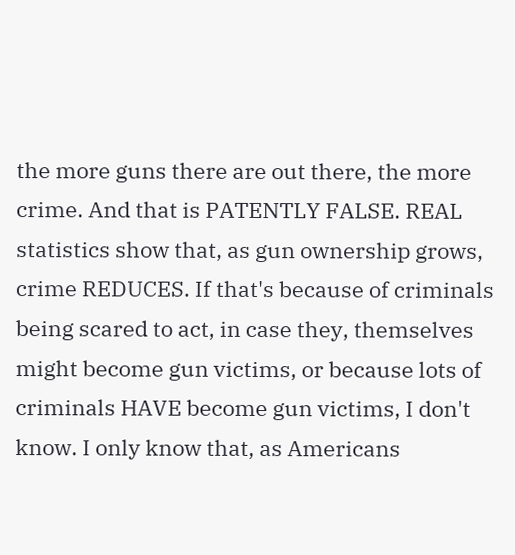the more guns there are out there, the more crime. And that is PATENTLY FALSE. REAL statistics show that, as gun ownership grows, crime REDUCES. If that's because of criminals being scared to act, in case they, themselves might become gun victims, or because lots of criminals HAVE become gun victims, I don't know. I only know that, as Americans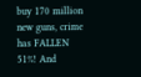buy 170 million new guns, crime has FALLEN 51%! And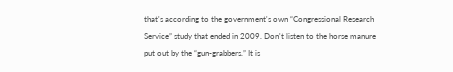that's according to the government's own “Congressional Research Service” study that ended in 2009. Don't listen to the horse manure put out by the “gun-grabbers.” It is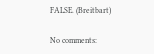FALSE. (Breitbart)

No comments: